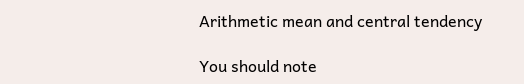Arithmetic mean and central tendency

You should note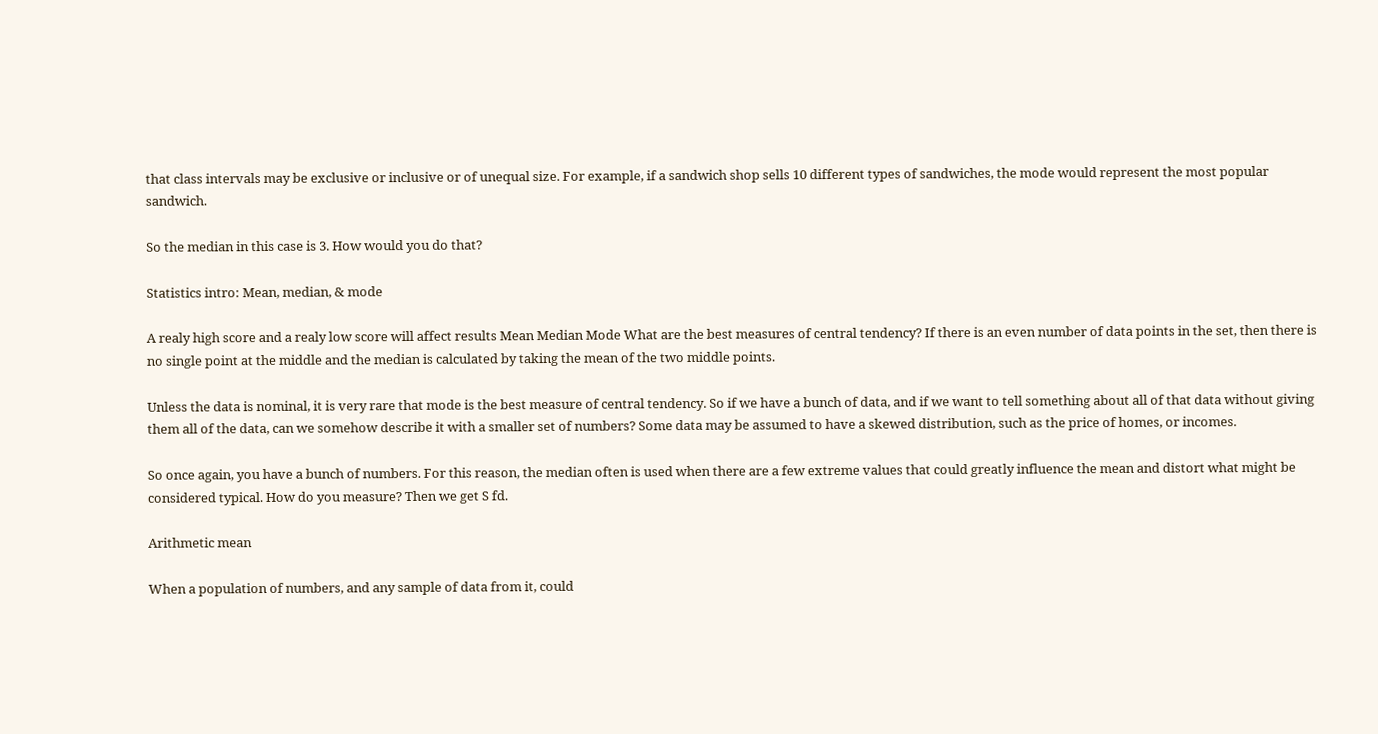that class intervals may be exclusive or inclusive or of unequal size. For example, if a sandwich shop sells 10 different types of sandwiches, the mode would represent the most popular sandwich.

So the median in this case is 3. How would you do that?

Statistics intro: Mean, median, & mode

A realy high score and a realy low score will affect results Mean Median Mode What are the best measures of central tendency? If there is an even number of data points in the set, then there is no single point at the middle and the median is calculated by taking the mean of the two middle points.

Unless the data is nominal, it is very rare that mode is the best measure of central tendency. So if we have a bunch of data, and if we want to tell something about all of that data without giving them all of the data, can we somehow describe it with a smaller set of numbers? Some data may be assumed to have a skewed distribution, such as the price of homes, or incomes.

So once again, you have a bunch of numbers. For this reason, the median often is used when there are a few extreme values that could greatly influence the mean and distort what might be considered typical. How do you measure? Then we get S fd.

Arithmetic mean

When a population of numbers, and any sample of data from it, could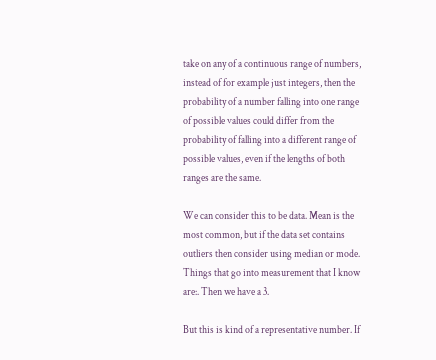take on any of a continuous range of numbers, instead of for example just integers, then the probability of a number falling into one range of possible values could differ from the probability of falling into a different range of possible values, even if the lengths of both ranges are the same.

We can consider this to be data. Mean is the most common, but if the data set contains outliers then consider using median or mode. Things that go into measurement that I know are:. Then we have a 3.

But this is kind of a representative number. If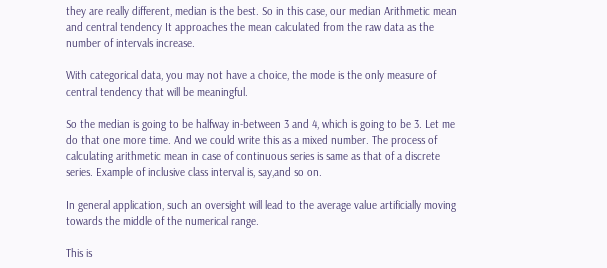they are really different, median is the best. So in this case, our median Arithmetic mean and central tendency It approaches the mean calculated from the raw data as the number of intervals increase.

With categorical data, you may not have a choice, the mode is the only measure of central tendency that will be meaningful.

So the median is going to be halfway in-between 3 and 4, which is going to be 3. Let me do that one more time. And we could write this as a mixed number. The process of calculating arithmetic mean in case of continuous series is same as that of a discrete series. Example of inclusive class interval is, say,and so on.

In general application, such an oversight will lead to the average value artificially moving towards the middle of the numerical range.

This is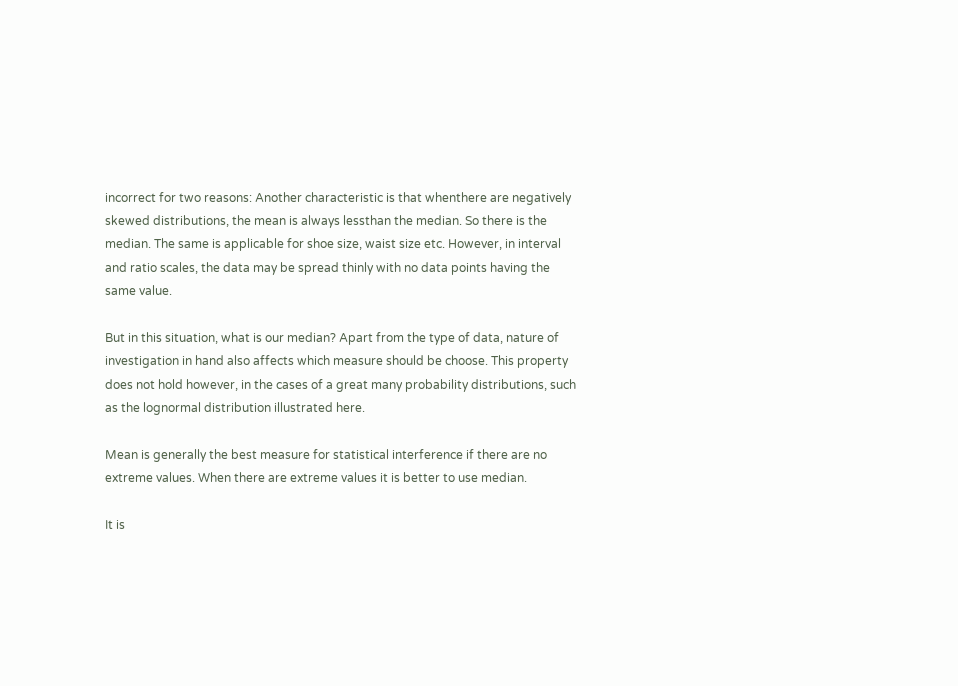incorrect for two reasons: Another characteristic is that whenthere are negatively skewed distributions, the mean is always lessthan the median. So there is the median. The same is applicable for shoe size, waist size etc. However, in interval and ratio scales, the data may be spread thinly with no data points having the same value.

But in this situation, what is our median? Apart from the type of data, nature of investigation in hand also affects which measure should be choose. This property does not hold however, in the cases of a great many probability distributions, such as the lognormal distribution illustrated here.

Mean is generally the best measure for statistical interference if there are no extreme values. When there are extreme values it is better to use median.

It is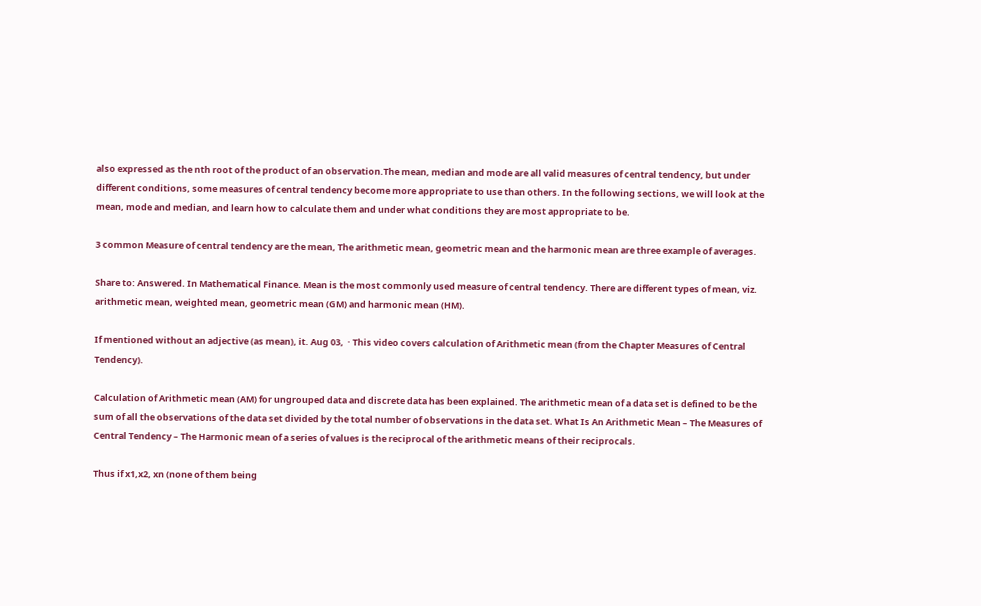also expressed as the nth root of the product of an observation.The mean, median and mode are all valid measures of central tendency, but under different conditions, some measures of central tendency become more appropriate to use than others. In the following sections, we will look at the mean, mode and median, and learn how to calculate them and under what conditions they are most appropriate to be.

3 common Measure of central tendency are the mean, The arithmetic mean, geometric mean and the harmonic mean are three example of averages.

Share to: Answered. In Mathematical Finance. Mean is the most commonly used measure of central tendency. There are different types of mean, viz. arithmetic mean, weighted mean, geometric mean (GM) and harmonic mean (HM).

If mentioned without an adjective (as mean), it. Aug 03,  · This video covers calculation of Arithmetic mean (from the Chapter Measures of Central Tendency).

Calculation of Arithmetic mean (AM) for ungrouped data and discrete data has been explained. The arithmetic mean of a data set is defined to be the sum of all the observations of the data set divided by the total number of observations in the data set. What Is An Arithmetic Mean – The Measures of Central Tendency – The Harmonic mean of a series of values is the reciprocal of the arithmetic means of their reciprocals.

Thus if x1,x2, xn (none of them being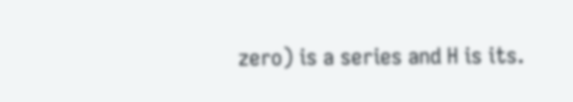zero) is a series and H is its.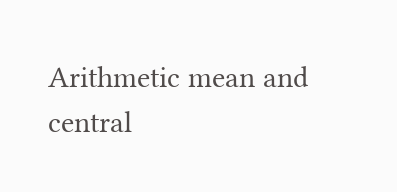Arithmetic mean and central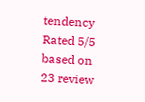tendency
Rated 5/5 based on 23 review